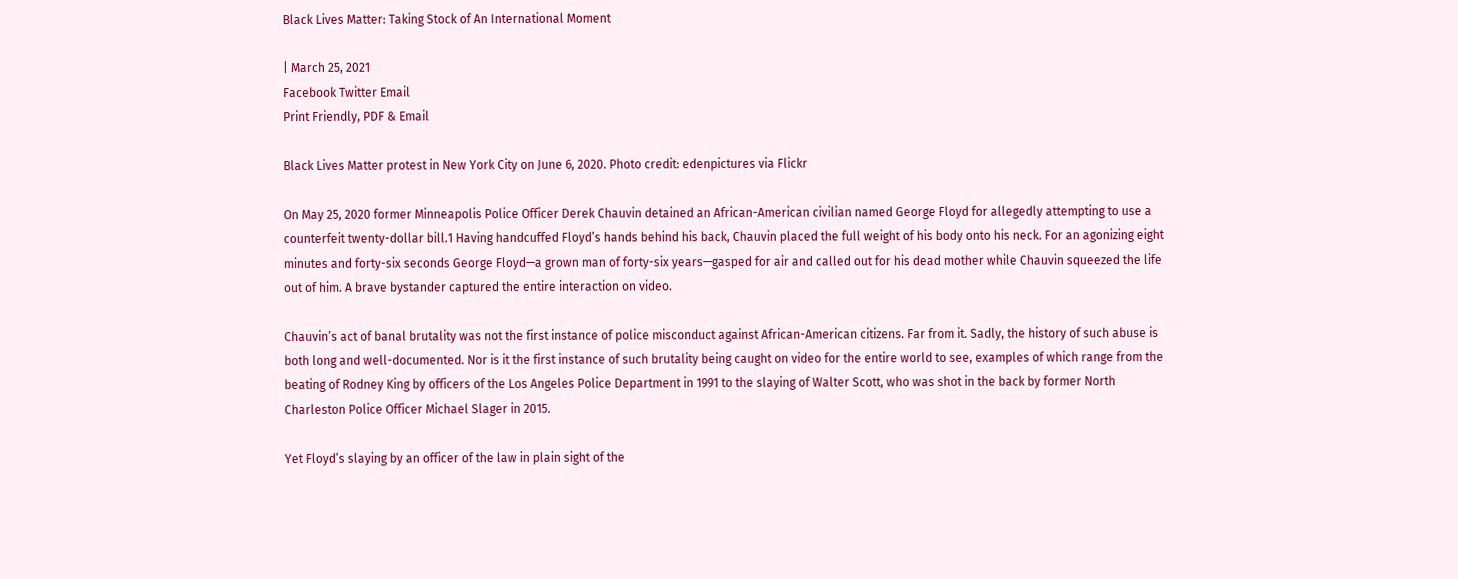Black Lives Matter: Taking Stock of An International Moment

| March 25, 2021
Facebook Twitter Email
Print Friendly, PDF & Email

Black Lives Matter protest in New York City on June 6, 2020. Photo credit: edenpictures via Flickr

On May 25, 2020 former Minneapolis Police Officer Derek Chauvin detained an African-American civilian named George Floyd for allegedly attempting to use a counterfeit twenty-dollar bill.1 Having handcuffed Floyd’s hands behind his back, Chauvin placed the full weight of his body onto his neck. For an agonizing eight minutes and forty-six seconds George Floyd—a grown man of forty-six years—gasped for air and called out for his dead mother while Chauvin squeezed the life out of him. A brave bystander captured the entire interaction on video.

Chauvin’s act of banal brutality was not the first instance of police misconduct against African-American citizens. Far from it. Sadly, the history of such abuse is both long and well-documented. Nor is it the first instance of such brutality being caught on video for the entire world to see, examples of which range from the beating of Rodney King by officers of the Los Angeles Police Department in 1991 to the slaying of Walter Scott, who was shot in the back by former North Charleston Police Officer Michael Slager in 2015.

Yet Floyd’s slaying by an officer of the law in plain sight of the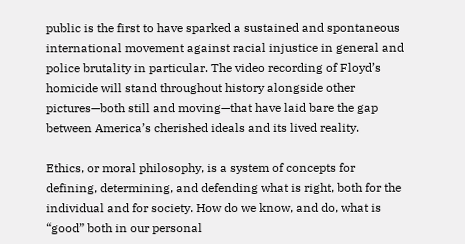public is the first to have sparked a sustained and spontaneous international movement against racial injustice in general and police brutality in particular. The video recording of Floyd’s homicide will stand throughout history alongside other pictures—both still and moving—that have laid bare the gap between America’s cherished ideals and its lived reality.

Ethics, or moral philosophy, is a system of concepts for defining, determining, and defending what is right, both for the individual and for society. How do we know, and do, what is “good” both in our personal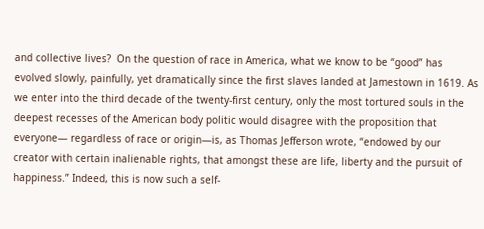and collective lives?  On the question of race in America, what we know to be “good” has evolved slowly, painfully, yet dramatically since the first slaves landed at Jamestown in 1619. As we enter into the third decade of the twenty-first century, only the most tortured souls in the deepest recesses of the American body politic would disagree with the proposition that everyone— regardless of race or origin—is, as Thomas Jefferson wrote, “endowed by our creator with certain inalienable rights, that amongst these are life, liberty and the pursuit of happiness.” Indeed, this is now such a self-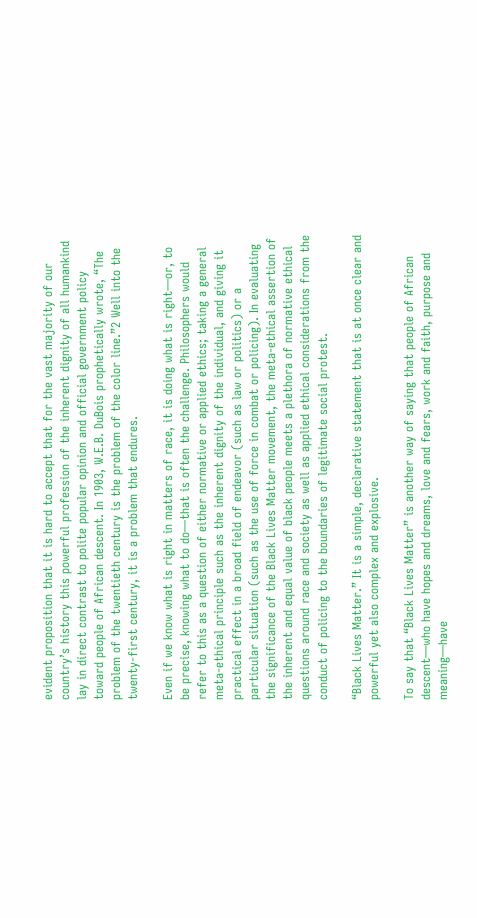evident proposition that it is hard to accept that for the vast majority of our country’s history this powerful profession of the inherent dignity of all humankind lay in direct contrast to polite popular opinion and official government policy toward people of African descent. In 1903, W.E.B. DuBois prophetically wrote, “The problem of the twentieth century is the problem of the color line.”2 Well into the twenty-first century, it is a problem that endures.

Even if we know what is right in matters of race, it is doing what is right—or, to be precise, knowing what to do—that is often the challenge. Philosophers would refer to this as a question of either normative or applied ethics; taking a general meta-ethical principle such as the inherent dignity of the individual, and giving it practical effect in a broad field of endeavor (such as law or politics) or a particular situation (such as the use of force in combat or policing). In evaluating the significance of the Black Lives Matter movement, the meta-ethical assertion of the inherent and equal value of black people meets a plethora of normative ethical questions around race and society as well as applied ethical considerations from the conduct of policing to the boundaries of legitimate social protest.

“Black Lives Matter.” It is a simple, declarative statement that is at once clear and powerful yet also complex and explosive.

To say that “Black Lives Matter” is another way of saying that people of African descent—who have hopes and dreams, love and fears, work and faith, purpose and meaning—have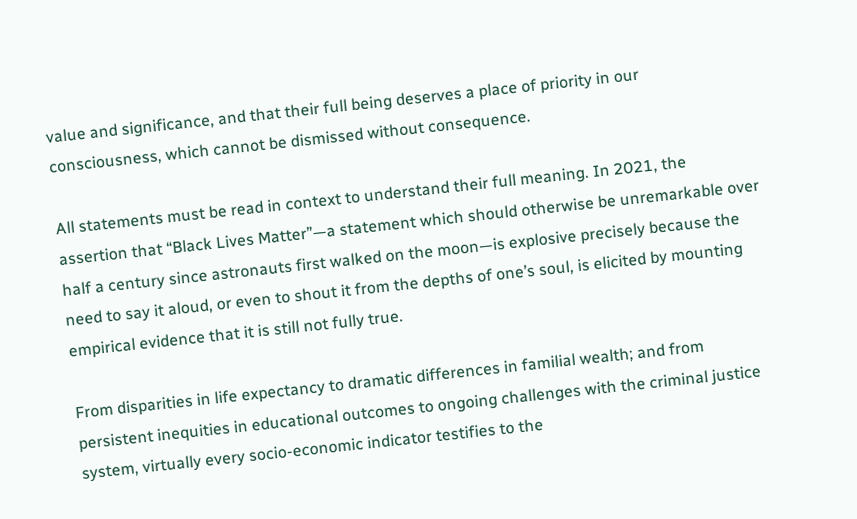value and significance, and that their full being deserves a place of priority in our consciousness, which cannot be dismissed without consequence.

All statements must be read in context to understand their full meaning. In 2021, the assertion that “Black Lives Matter”—a statement which should otherwise be unremarkable over half a century since astronauts first walked on the moon—is explosive precisely because the need to say it aloud, or even to shout it from the depths of one’s soul, is elicited by mounting empirical evidence that it is still not fully true.

From disparities in life expectancy to dramatic differences in familial wealth; and from persistent inequities in educational outcomes to ongoing challenges with the criminal justice system, virtually every socio-economic indicator testifies to the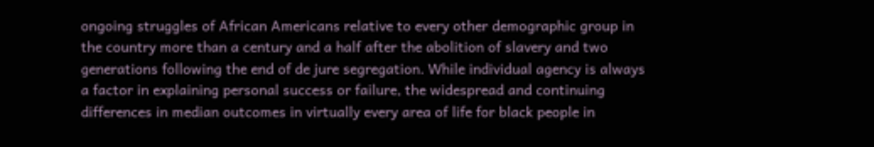ongoing struggles of African Americans relative to every other demographic group in the country more than a century and a half after the abolition of slavery and two generations following the end of de jure segregation. While individual agency is always a factor in explaining personal success or failure, the widespread and continuing differences in median outcomes in virtually every area of life for black people in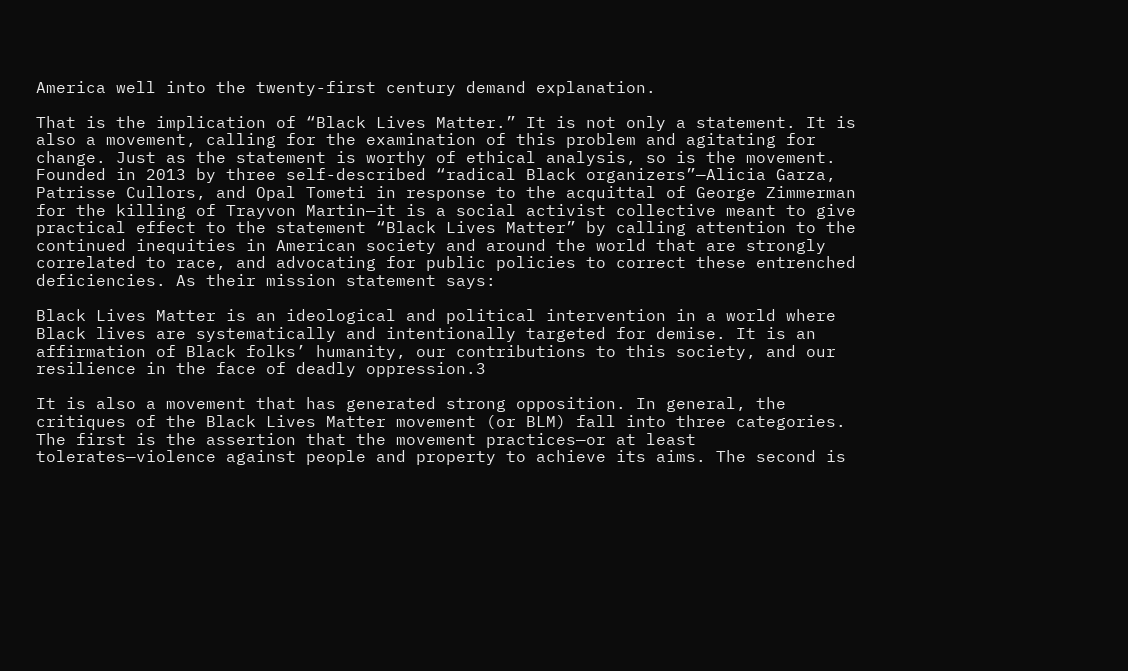America well into the twenty-first century demand explanation.

That is the implication of “Black Lives Matter.” It is not only a statement. It is also a movement, calling for the examination of this problem and agitating for change. Just as the statement is worthy of ethical analysis, so is the movement. Founded in 2013 by three self-described “radical Black organizers”—Alicia Garza, Patrisse Cullors, and Opal Tometi in response to the acquittal of George Zimmerman for the killing of Trayvon Martin—it is a social activist collective meant to give practical effect to the statement “Black Lives Matter” by calling attention to the continued inequities in American society and around the world that are strongly correlated to race, and advocating for public policies to correct these entrenched deficiencies. As their mission statement says:

Black Lives Matter is an ideological and political intervention in a world where Black lives are systematically and intentionally targeted for demise. It is an affirmation of Black folks’ humanity, our contributions to this society, and our resilience in the face of deadly oppression.3

It is also a movement that has generated strong opposition. In general, the critiques of the Black Lives Matter movement (or BLM) fall into three categories. The first is the assertion that the movement practices—or at least tolerates—violence against people and property to achieve its aims. The second is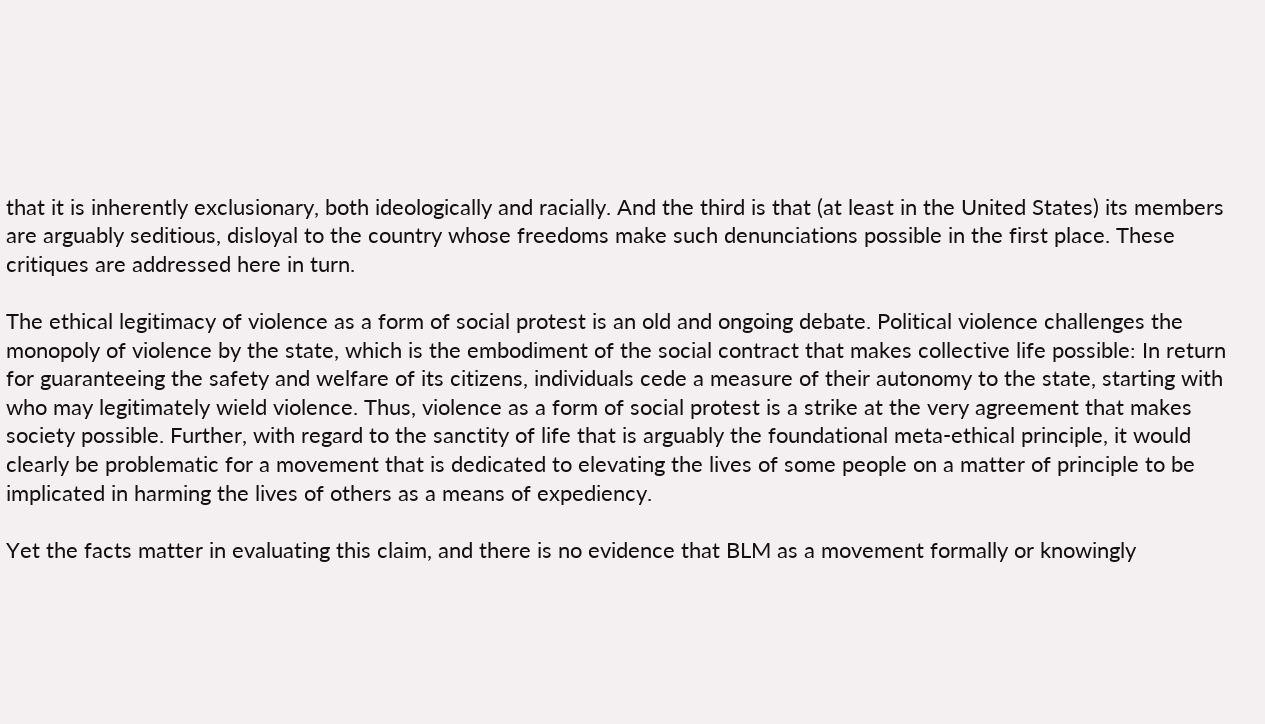that it is inherently exclusionary, both ideologically and racially. And the third is that (at least in the United States) its members are arguably seditious, disloyal to the country whose freedoms make such denunciations possible in the first place. These critiques are addressed here in turn.

The ethical legitimacy of violence as a form of social protest is an old and ongoing debate. Political violence challenges the monopoly of violence by the state, which is the embodiment of the social contract that makes collective life possible: In return for guaranteeing the safety and welfare of its citizens, individuals cede a measure of their autonomy to the state, starting with who may legitimately wield violence. Thus, violence as a form of social protest is a strike at the very agreement that makes society possible. Further, with regard to the sanctity of life that is arguably the foundational meta-ethical principle, it would clearly be problematic for a movement that is dedicated to elevating the lives of some people on a matter of principle to be implicated in harming the lives of others as a means of expediency.

Yet the facts matter in evaluating this claim, and there is no evidence that BLM as a movement formally or knowingly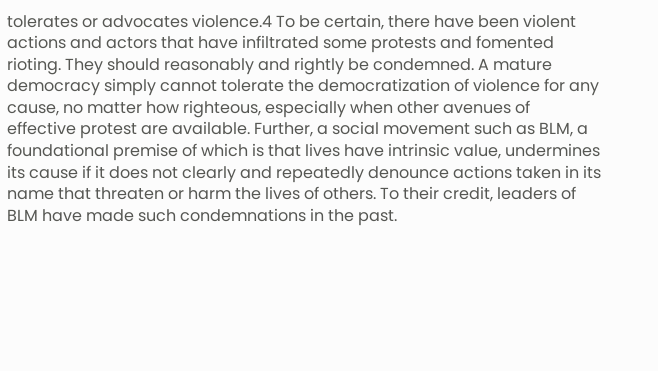tolerates or advocates violence.4 To be certain, there have been violent actions and actors that have infiltrated some protests and fomented rioting. They should reasonably and rightly be condemned. A mature democracy simply cannot tolerate the democratization of violence for any cause, no matter how righteous, especially when other avenues of effective protest are available. Further, a social movement such as BLM, a foundational premise of which is that lives have intrinsic value, undermines its cause if it does not clearly and repeatedly denounce actions taken in its name that threaten or harm the lives of others. To their credit, leaders of BLM have made such condemnations in the past.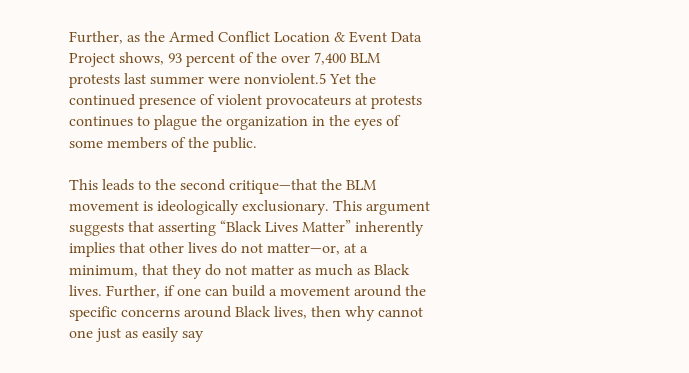Further, as the Armed Conflict Location & Event Data Project shows, 93 percent of the over 7,400 BLM protests last summer were nonviolent.5 Yet the continued presence of violent provocateurs at protests continues to plague the organization in the eyes of some members of the public.

This leads to the second critique—that the BLM movement is ideologically exclusionary. This argument suggests that asserting “Black Lives Matter” inherently implies that other lives do not matter—or, at a minimum, that they do not matter as much as Black lives. Further, if one can build a movement around the specific concerns around Black lives, then why cannot one just as easily say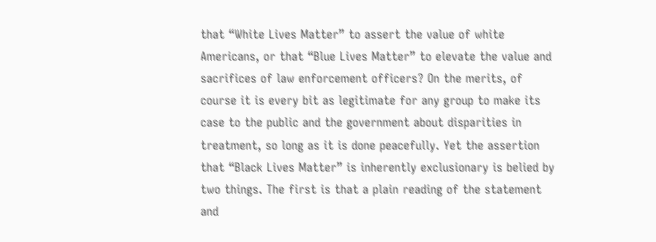that “White Lives Matter” to assert the value of white Americans, or that “Blue Lives Matter” to elevate the value and sacrifices of law enforcement officers? On the merits, of course it is every bit as legitimate for any group to make its case to the public and the government about disparities in treatment, so long as it is done peacefully. Yet the assertion that “Black Lives Matter” is inherently exclusionary is belied by two things. The first is that a plain reading of the statement and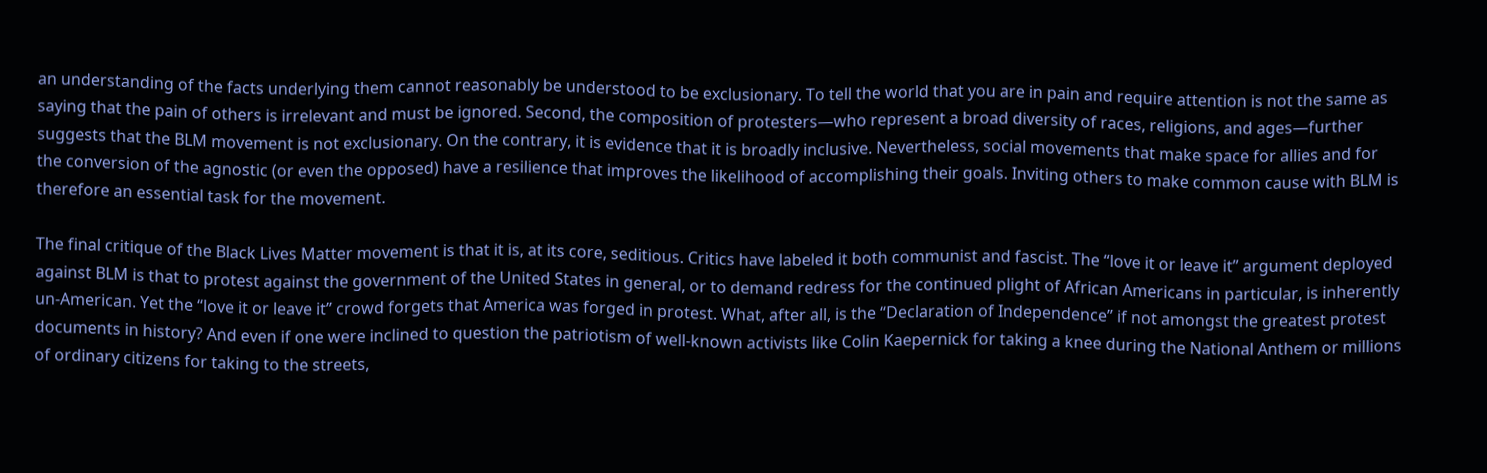an understanding of the facts underlying them cannot reasonably be understood to be exclusionary. To tell the world that you are in pain and require attention is not the same as saying that the pain of others is irrelevant and must be ignored. Second, the composition of protesters—who represent a broad diversity of races, religions, and ages—further suggests that the BLM movement is not exclusionary. On the contrary, it is evidence that it is broadly inclusive. Nevertheless, social movements that make space for allies and for the conversion of the agnostic (or even the opposed) have a resilience that improves the likelihood of accomplishing their goals. Inviting others to make common cause with BLM is therefore an essential task for the movement.

The final critique of the Black Lives Matter movement is that it is, at its core, seditious. Critics have labeled it both communist and fascist. The “love it or leave it” argument deployed against BLM is that to protest against the government of the United States in general, or to demand redress for the continued plight of African Americans in particular, is inherently un-American. Yet the “love it or leave it” crowd forgets that America was forged in protest. What, after all, is the “Declaration of Independence” if not amongst the greatest protest documents in history? And even if one were inclined to question the patriotism of well-known activists like Colin Kaepernick for taking a knee during the National Anthem or millions of ordinary citizens for taking to the streets,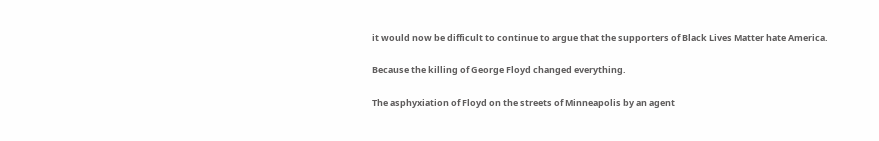it would now be difficult to continue to argue that the supporters of Black Lives Matter hate America.

Because the killing of George Floyd changed everything.

The asphyxiation of Floyd on the streets of Minneapolis by an agent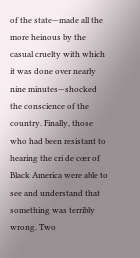of the state—made all the more heinous by the casual cruelty with which it was done over nearly nine minutes—shocked the conscience of the country. Finally, those who had been resistant to hearing the cri de cœr of Black America were able to see and understand that something was terribly wrong. Two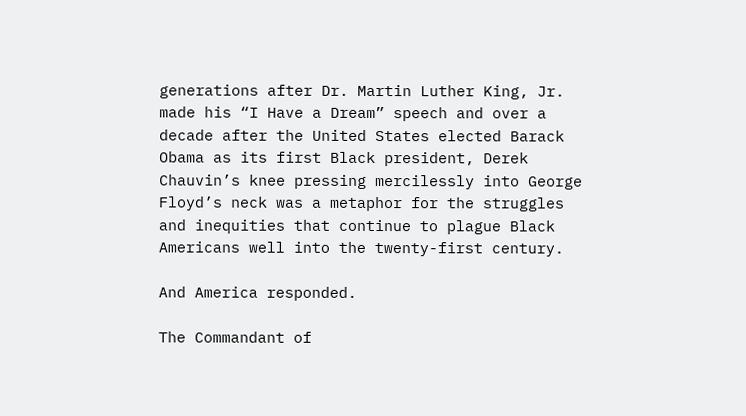generations after Dr. Martin Luther King, Jr. made his “I Have a Dream” speech and over a decade after the United States elected Barack Obama as its first Black president, Derek Chauvin’s knee pressing mercilessly into George Floyd’s neck was a metaphor for the struggles and inequities that continue to plague Black Americans well into the twenty-first century.

And America responded.

The Commandant of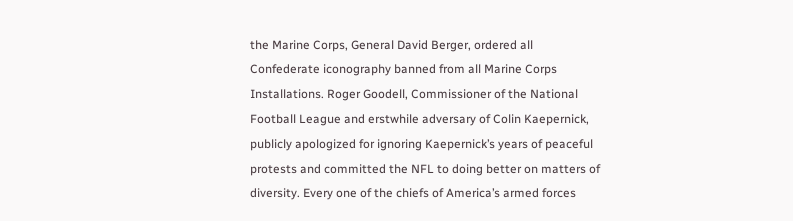the Marine Corps, General David Berger, ordered all Confederate iconography banned from all Marine Corps Installations. Roger Goodell, Commissioner of the National Football League and erstwhile adversary of Colin Kaepernick, publicly apologized for ignoring Kaepernick’s years of peaceful protests and committed the NFL to doing better on matters of diversity. Every one of the chiefs of America’s armed forces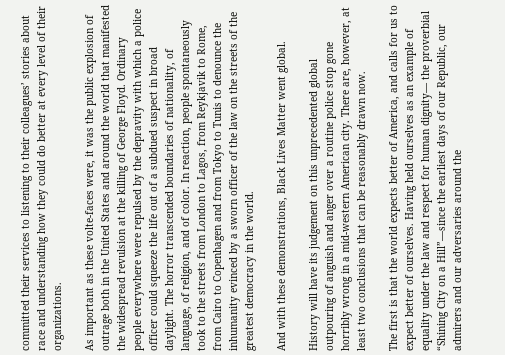committed their services to listening to their colleagues’ stories about race and understanding how they could do better at every level of their organizations.

As important as these volte-faces were, it was the public explosion of outrage both in the United States and around the world that manifested the widespread revulsion at the killing of George Floyd. Ordinary people everywhere were repulsed by the depravity with which a police officer could squeeze the life out of a subdued suspect in broad daylight. The horror transcended boundaries of nationality, of language, of religion, and of color. In reaction, people spontaneously took to the streets from London to Lagos, from Reykjavik to Rome, from Cairo to Copenhagen and from Tokyo to Tunis to denounce the inhumanity evinced by a sworn officer of the law on the streets of the greatest democracy in the world.

And with these demonstrations, Black Lives Matter went global.

History will have its judgement on this unprecedented global outpouring of anguish and anger over a routine police stop gone horribly wrong in a mid-western American city. There are, however, at least two conclusions that can be reasonably drawn now.

The first is that the world expects better of America, and calls for us to expect better of ourselves. Having held ourselves as an example of equality under the law and respect for human dignity— the proverbial “Shining City on a Hill”—since the earliest days of our Republic, our admirers and our adversaries around the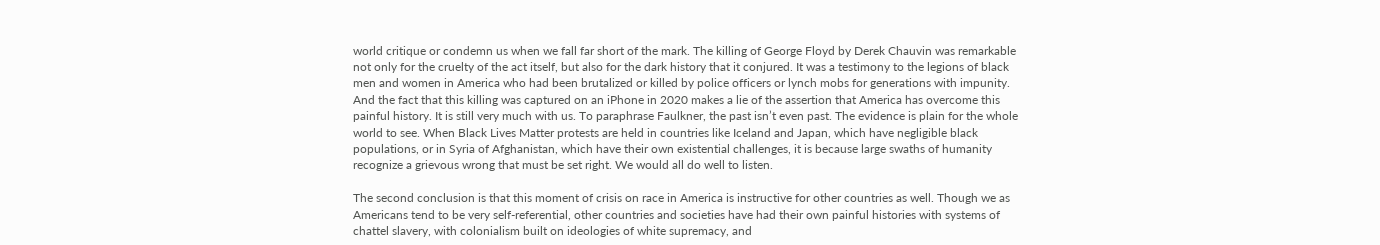world critique or condemn us when we fall far short of the mark. The killing of George Floyd by Derek Chauvin was remarkable not only for the cruelty of the act itself, but also for the dark history that it conjured. It was a testimony to the legions of black men and women in America who had been brutalized or killed by police officers or lynch mobs for generations with impunity. And the fact that this killing was captured on an iPhone in 2020 makes a lie of the assertion that America has overcome this painful history. It is still very much with us. To paraphrase Faulkner, the past isn’t even past. The evidence is plain for the whole world to see. When Black Lives Matter protests are held in countries like Iceland and Japan, which have negligible black populations, or in Syria of Afghanistan, which have their own existential challenges, it is because large swaths of humanity recognize a grievous wrong that must be set right. We would all do well to listen.

The second conclusion is that this moment of crisis on race in America is instructive for other countries as well. Though we as Americans tend to be very self-referential, other countries and societies have had their own painful histories with systems of chattel slavery, with colonialism built on ideologies of white supremacy, and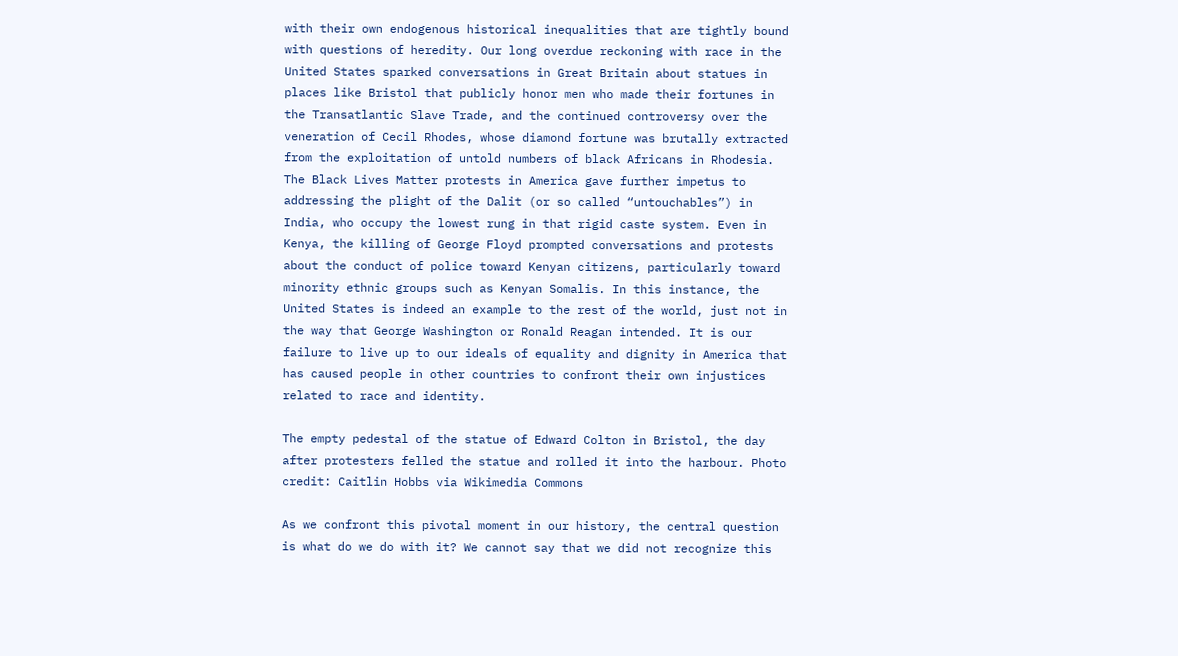with their own endogenous historical inequalities that are tightly bound with questions of heredity. Our long overdue reckoning with race in the United States sparked conversations in Great Britain about statues in places like Bristol that publicly honor men who made their fortunes in the Transatlantic Slave Trade, and the continued controversy over the veneration of Cecil Rhodes, whose diamond fortune was brutally extracted from the exploitation of untold numbers of black Africans in Rhodesia. The Black Lives Matter protests in America gave further impetus to addressing the plight of the Dalit (or so called “untouchables”) in India, who occupy the lowest rung in that rigid caste system. Even in Kenya, the killing of George Floyd prompted conversations and protests about the conduct of police toward Kenyan citizens, particularly toward minority ethnic groups such as Kenyan Somalis. In this instance, the United States is indeed an example to the rest of the world, just not in the way that George Washington or Ronald Reagan intended. It is our failure to live up to our ideals of equality and dignity in America that has caused people in other countries to confront their own injustices related to race and identity.

The empty pedestal of the statue of Edward Colton in Bristol, the day after protesters felled the statue and rolled it into the harbour. Photo credit: Caitlin Hobbs via Wikimedia Commons

As we confront this pivotal moment in our history, the central question is what do we do with it? We cannot say that we did not recognize this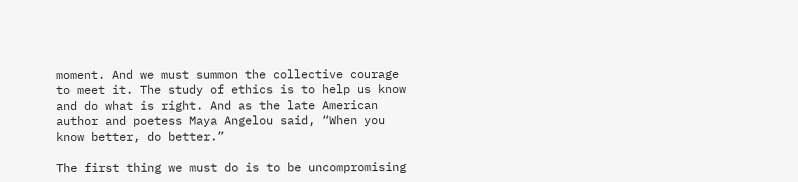moment. And we must summon the collective courage to meet it. The study of ethics is to help us know and do what is right. And as the late American author and poetess Maya Angelou said, “When you know better, do better.”

The first thing we must do is to be uncompromising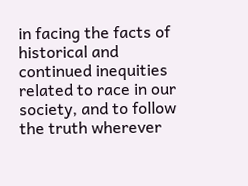in facing the facts of historical and continued inequities related to race in our society, and to follow the truth wherever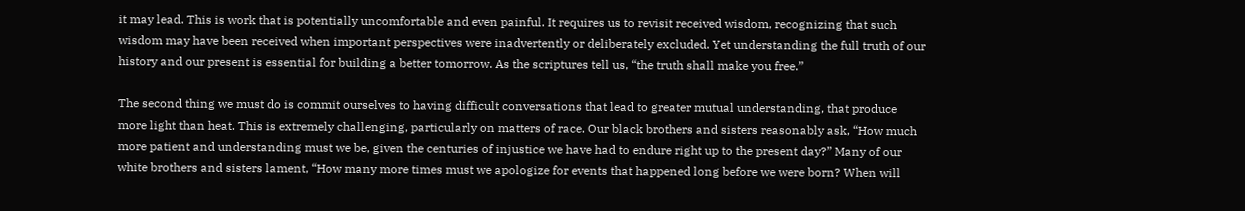it may lead. This is work that is potentially uncomfortable and even painful. It requires us to revisit received wisdom, recognizing that such wisdom may have been received when important perspectives were inadvertently or deliberately excluded. Yet understanding the full truth of our history and our present is essential for building a better tomorrow. As the scriptures tell us, “the truth shall make you free.”

The second thing we must do is commit ourselves to having difficult conversations that lead to greater mutual understanding, that produce more light than heat. This is extremely challenging, particularly on matters of race. Our black brothers and sisters reasonably ask, “How much more patient and understanding must we be, given the centuries of injustice we have had to endure right up to the present day?” Many of our white brothers and sisters lament, “How many more times must we apologize for events that happened long before we were born? When will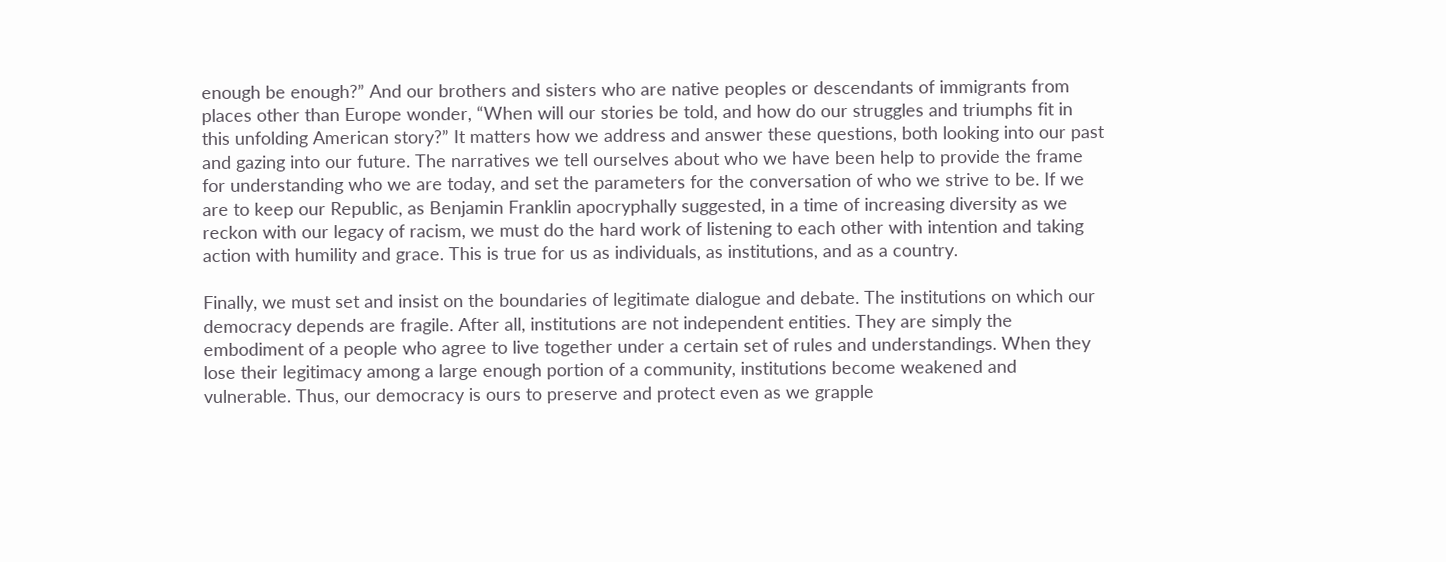enough be enough?” And our brothers and sisters who are native peoples or descendants of immigrants from places other than Europe wonder, “When will our stories be told, and how do our struggles and triumphs fit in this unfolding American story?” It matters how we address and answer these questions, both looking into our past and gazing into our future. The narratives we tell ourselves about who we have been help to provide the frame for understanding who we are today, and set the parameters for the conversation of who we strive to be. If we are to keep our Republic, as Benjamin Franklin apocryphally suggested, in a time of increasing diversity as we reckon with our legacy of racism, we must do the hard work of listening to each other with intention and taking action with humility and grace. This is true for us as individuals, as institutions, and as a country.

Finally, we must set and insist on the boundaries of legitimate dialogue and debate. The institutions on which our democracy depends are fragile. After all, institutions are not independent entities. They are simply the embodiment of a people who agree to live together under a certain set of rules and understandings. When they lose their legitimacy among a large enough portion of a community, institutions become weakened and vulnerable. Thus, our democracy is ours to preserve and protect even as we grapple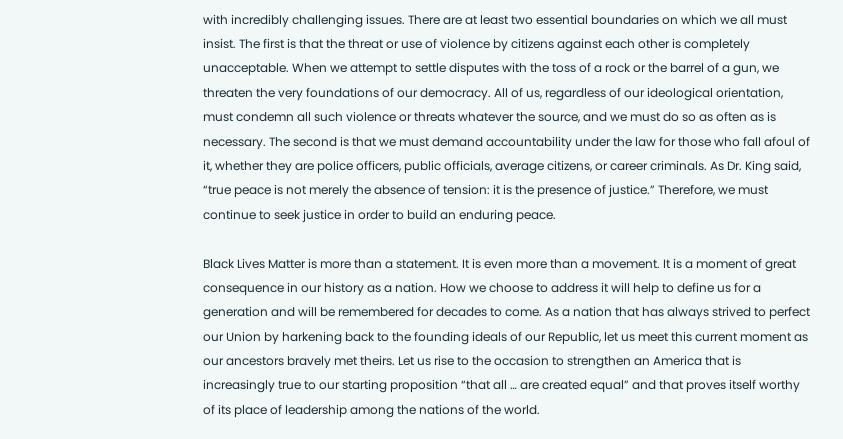with incredibly challenging issues. There are at least two essential boundaries on which we all must insist. The first is that the threat or use of violence by citizens against each other is completely unacceptable. When we attempt to settle disputes with the toss of a rock or the barrel of a gun, we threaten the very foundations of our democracy. All of us, regardless of our ideological orientation, must condemn all such violence or threats whatever the source, and we must do so as often as is necessary. The second is that we must demand accountability under the law for those who fall afoul of it, whether they are police officers, public officials, average citizens, or career criminals. As Dr. King said, “true peace is not merely the absence of tension: it is the presence of justice.” Therefore, we must continue to seek justice in order to build an enduring peace.

Black Lives Matter is more than a statement. It is even more than a movement. It is a moment of great consequence in our history as a nation. How we choose to address it will help to define us for a generation and will be remembered for decades to come. As a nation that has always strived to perfect our Union by harkening back to the founding ideals of our Republic, let us meet this current moment as our ancestors bravely met theirs. Let us rise to the occasion to strengthen an America that is increasingly true to our starting proposition “that all … are created equal” and that proves itself worthy of its place of leadership among the nations of the world.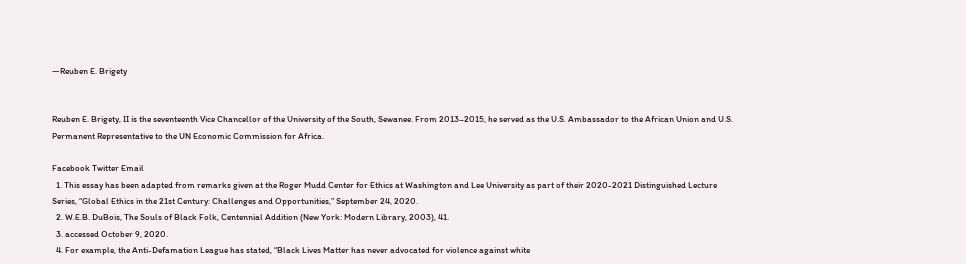—Reuben E. Brigety


Reuben E. Brigety, II is the seventeenth Vice Chancellor of the University of the South, Sewanee. From 2013–2015, he served as the U.S. Ambassador to the African Union and U.S. Permanent Representative to the UN Economic Commission for Africa.

Facebook Twitter Email
  1. This essay has been adapted from remarks given at the Roger Mudd Center for Ethics at Washington and Lee University as part of their 2020-2021 Distinguished Lecture Series, “Global Ethics in the 21st Century: Challenges and Opportunities,” September 24, 2020.
  2. W.E.B. DuBois, The Souls of Black Folk, Centennial Addition (New York: Modern Library, 2003), 41.
  3. accessed October 9, 2020.
  4. For example, the Anti-Defamation League has stated, “Black Lives Matter has never advocated for violence against white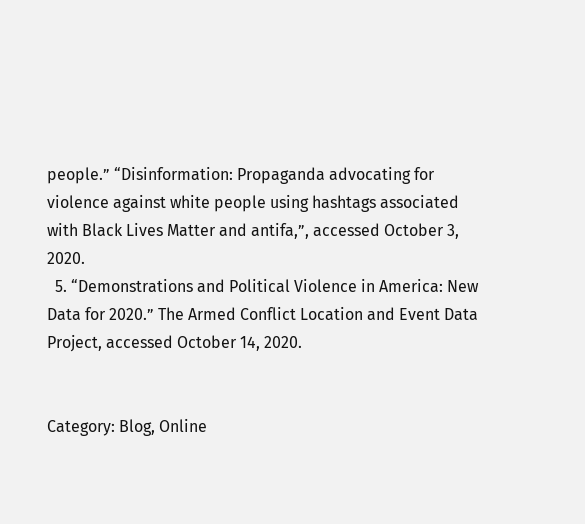people.” “Disinformation: Propaganda advocating for violence against white people using hashtags associated with Black Lives Matter and antifa,”, accessed October 3, 2020.
  5. “Demonstrations and Political Violence in America: New Data for 2020.” The Armed Conflict Location and Event Data Project, accessed October 14, 2020.


Category: Blog, Online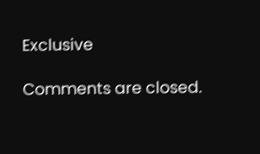Exclusive

Comments are closed.